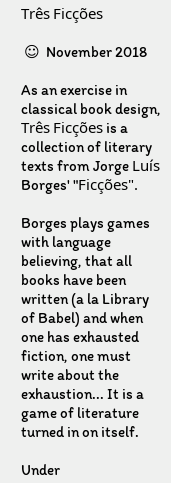Três Ficções

 ☺  November 2018

As an exercise in classical book design, Três Ficções is a collection of literary texts from Jorge Luís Borges' "Ficções".

Borges plays games with language believing, that all books have been written (a la Library of Babel) and when one has exhausted fiction, one must write about the exhaustion... It is a game of literature turned in on itself.

Under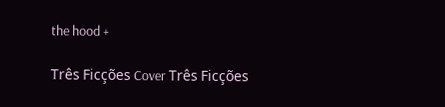the hood +

Três Ficções Cover Três Ficções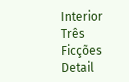Interior Três Ficções Detail